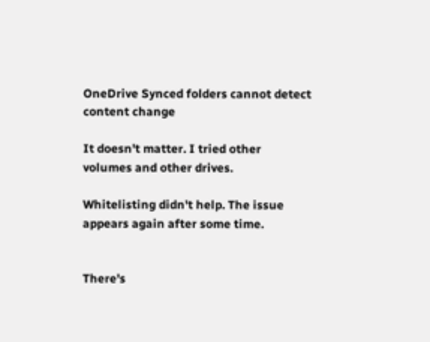OneDrive Synced folders cannot detect content change

It doesn't matter. I tried other volumes and other drives.

Whitelisting didn't help. The issue appears again after some time.


There's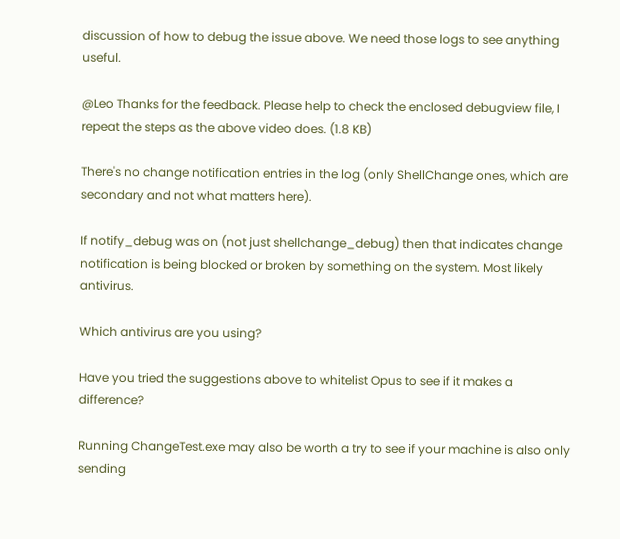discussion of how to debug the issue above. We need those logs to see anything useful.

@Leo Thanks for the feedback. Please help to check the enclosed debugview file, I repeat the steps as the above video does. (1.8 KB)

There's no change notification entries in the log (only ShellChange ones, which are secondary and not what matters here).

If notify_debug was on (not just shellchange_debug) then that indicates change notification is being blocked or broken by something on the system. Most likely antivirus.

Which antivirus are you using?

Have you tried the suggestions above to whitelist Opus to see if it makes a difference?

Running ChangeTest.exe may also be worth a try to see if your machine is also only sending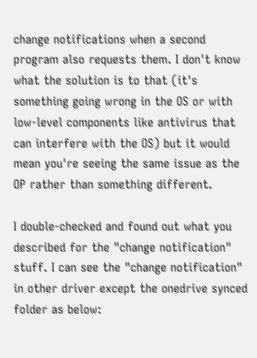change notifications when a second program also requests them. I don't know what the solution is to that (it's something going wrong in the OS or with low-level components like antivirus that can interfere with the OS) but it would mean you're seeing the same issue as the OP rather than something different.

I double-checked and found out what you described for the "change notification" stuff. I can see the "change notification" in other driver except the onedrive synced folder as below: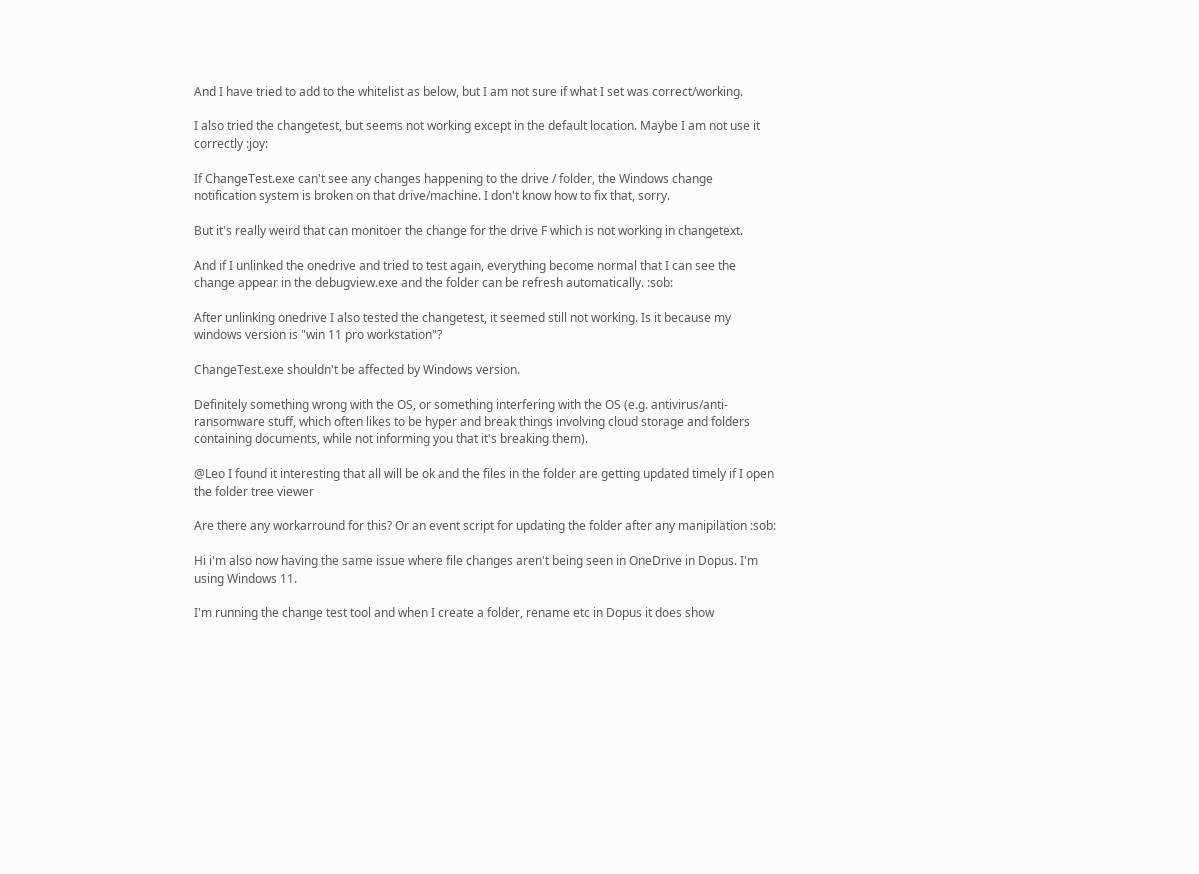And I have tried to add to the whitelist as below, but I am not sure if what I set was correct/working.

I also tried the changetest, but seems not working except in the default location. Maybe I am not use it correctly :joy:

If ChangeTest.exe can't see any changes happening to the drive / folder, the Windows change notification system is broken on that drive/machine. I don't know how to fix that, sorry.

But it's really weird that can monitoer the change for the drive F which is not working in changetext.

And if I unlinked the onedrive and tried to test again, everything become normal that I can see the change appear in the debugview.exe and the folder can be refresh automatically. :sob:

After unlinking onedrive I also tested the changetest, it seemed still not working. Is it because my windows version is "win 11 pro workstation"?

ChangeTest.exe shouldn't be affected by Windows version.

Definitely something wrong with the OS, or something interfering with the OS (e.g. antivirus/anti-ransomware stuff, which often likes to be hyper and break things involving cloud storage and folders containing documents, while not informing you that it's breaking them).

@Leo I found it interesting that all will be ok and the files in the folder are getting updated timely if I open the folder tree viewer

Are there any workarround for this? Or an event script for updating the folder after any manipilation :sob:

Hi i'm also now having the same issue where file changes aren't being seen in OneDrive in Dopus. I'm using Windows 11.

I'm running the change test tool and when I create a folder, rename etc in Dopus it does show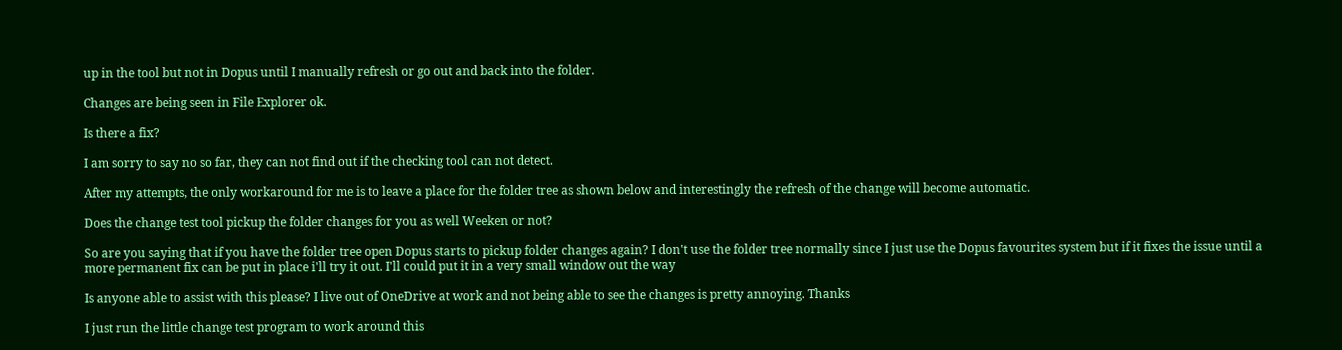up in the tool but not in Dopus until I manually refresh or go out and back into the folder.

Changes are being seen in File Explorer ok.

Is there a fix?

I am sorry to say no so far, they can not find out if the checking tool can not detect.

After my attempts, the only workaround for me is to leave a place for the folder tree as shown below and interestingly the refresh of the change will become automatic.

Does the change test tool pickup the folder changes for you as well Weeken or not?

So are you saying that if you have the folder tree open Dopus starts to pickup folder changes again? I don't use the folder tree normally since I just use the Dopus favourites system but if it fixes the issue until a more permanent fix can be put in place i'll try it out. I'll could put it in a very small window out the way

Is anyone able to assist with this please? I live out of OneDrive at work and not being able to see the changes is pretty annoying. Thanks

I just run the little change test program to work around this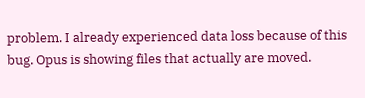problem. I already experienced data loss because of this bug. Opus is showing files that actually are moved.